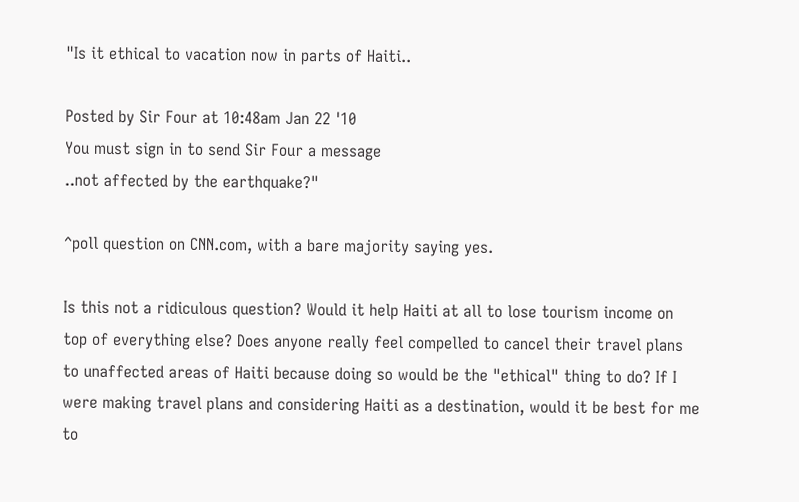"Is it ethical to vacation now in parts of Haiti..

Posted by Sir Four at 10:48am Jan 22 '10
You must sign in to send Sir Four a message
..not affected by the earthquake?"

^poll question on CNN.com, with a bare majority saying yes.

Is this not a ridiculous question? Would it help Haiti at all to lose tourism income on top of everything else? Does anyone really feel compelled to cancel their travel plans to unaffected areas of Haiti because doing so would be the "ethical" thing to do? If I were making travel plans and considering Haiti as a destination, would it be best for me to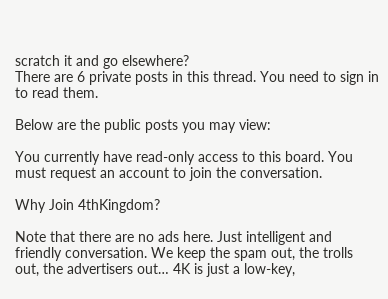scratch it and go elsewhere?
There are 6 private posts in this thread. You need to sign in to read them.

Below are the public posts you may view:

You currently have read-only access to this board. You must request an account to join the conversation.

Why Join 4thKingdom?

Note that there are no ads here. Just intelligent and friendly conversation. We keep the spam out, the trolls out, the advertisers out… 4K is just a low-key,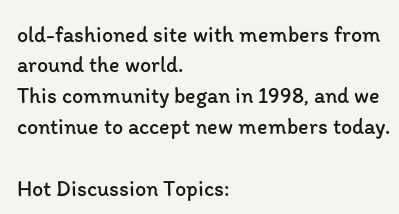old-fashioned site with members from around the world.
This community began in 1998, and we continue to accept new members today.

Hot Discussion Topics: